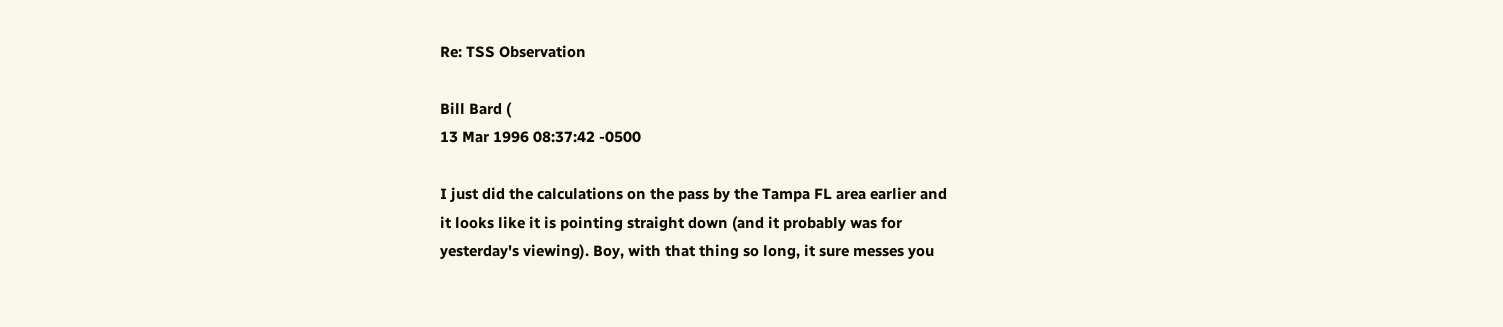Re: TSS Observation

Bill Bard (
13 Mar 1996 08:37:42 -0500

I just did the calculations on the pass by the Tampa FL area earlier and
it looks like it is pointing straight down (and it probably was for
yesterday's viewing). Boy, with that thing so long, it sure messes you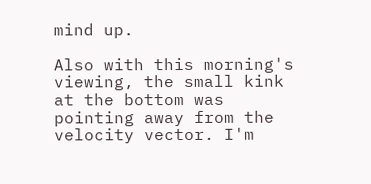mind up.

Also with this morning's viewing, the small kink at the bottom was
pointing away from the velocity vector. I'm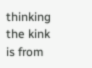thinking the kink is from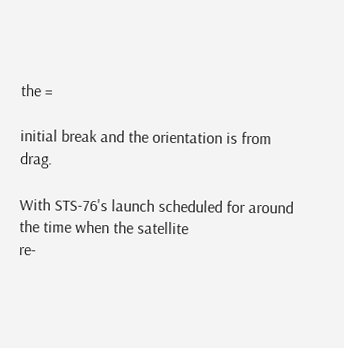the =

initial break and the orientation is from drag.

With STS-76's launch scheduled for around the time when the satellite
re-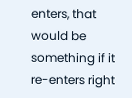enters, that would be something if it re-enters right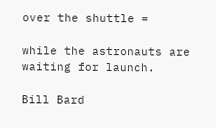over the shuttle =

while the astronauts are waiting for launch.

Bill Bard